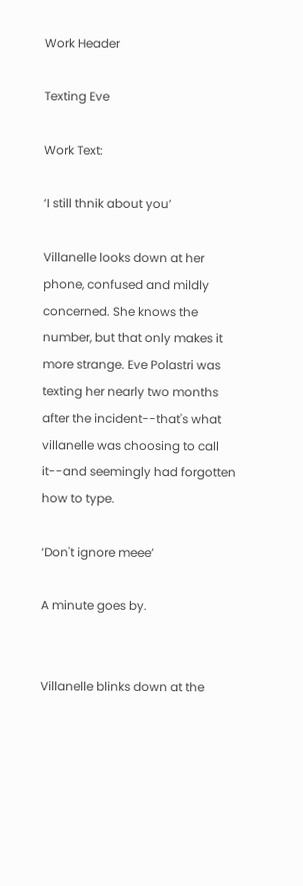Work Header

Texting Eve

Work Text:

‘I still thnik about you’

Villanelle looks down at her phone, confused and mildly concerned. She knows the number, but that only makes it more strange. Eve Polastri was texting her nearly two months after the incident--that's what villanelle was choosing to call it--and seemingly had forgotten how to type.

‘Don't ignore meee’

A minute goes by.


Villanelle blinks down at the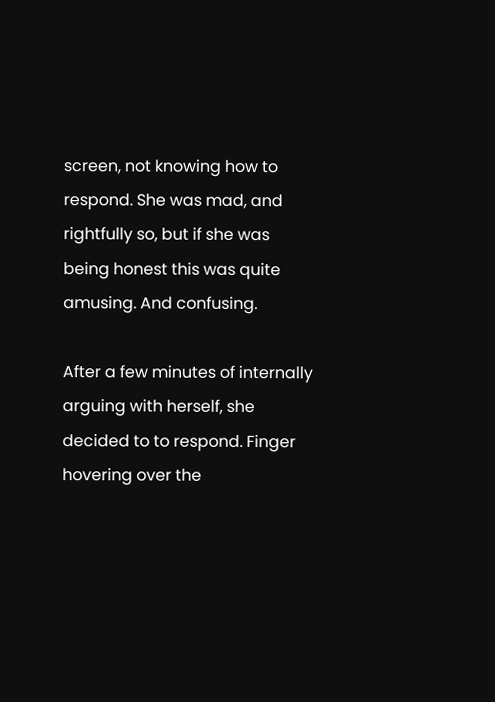screen, not knowing how to respond. She was mad, and rightfully so, but if she was being honest this was quite amusing. And confusing.

After a few minutes of internally arguing with herself, she decided to to respond. Finger hovering over the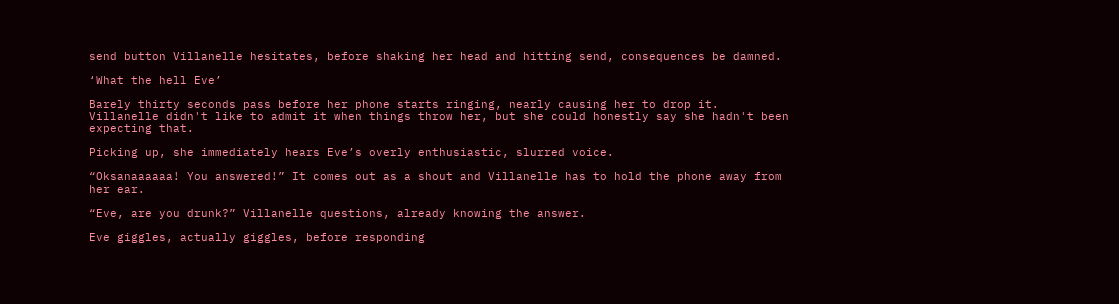send button Villanelle hesitates, before shaking her head and hitting send, consequences be damned.

‘What the hell Eve’

Barely thirty seconds pass before her phone starts ringing, nearly causing her to drop it. Villanelle didn't like to admit it when things throw her, but she could honestly say she hadn't been expecting that.

Picking up, she immediately hears Eve’s overly enthusiastic, slurred voice.

“Oksanaaaaaa! You answered!” It comes out as a shout and Villanelle has to hold the phone away from her ear.

“Eve, are you drunk?” Villanelle questions, already knowing the answer.

Eve giggles, actually giggles, before responding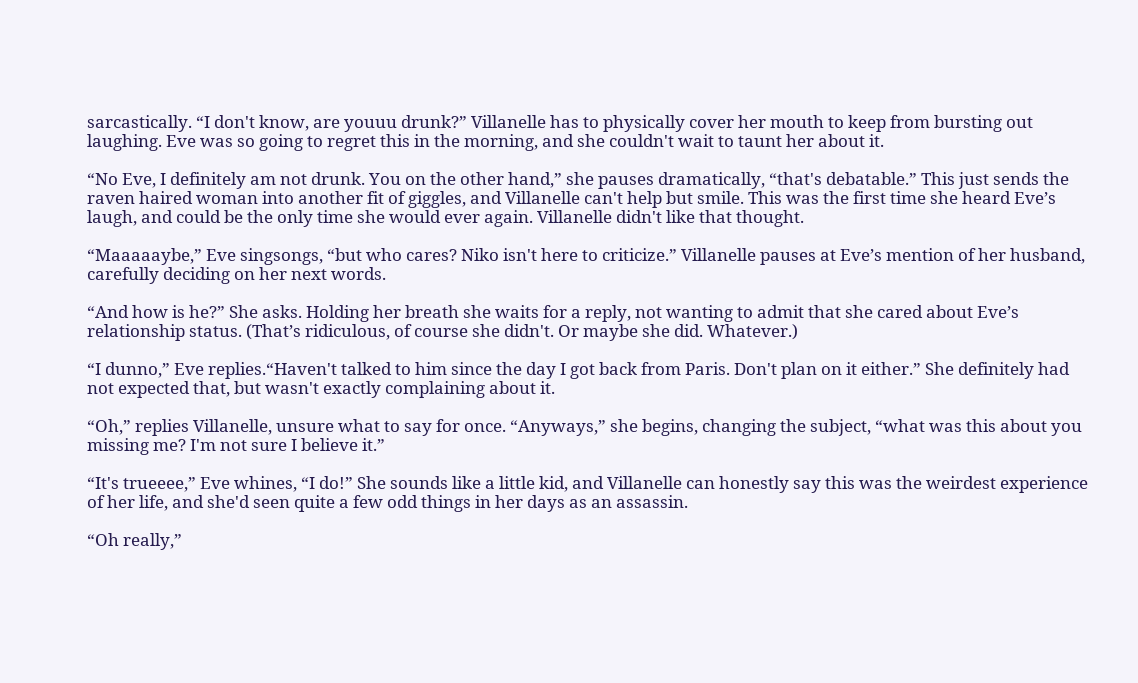sarcastically. “I don't know, are youuu drunk?” Villanelle has to physically cover her mouth to keep from bursting out laughing. Eve was so going to regret this in the morning, and she couldn't wait to taunt her about it.

“No Eve, I definitely am not drunk. You on the other hand,” she pauses dramatically, “that's debatable.” This just sends the raven haired woman into another fit of giggles, and Villanelle can't help but smile. This was the first time she heard Eve’s laugh, and could be the only time she would ever again. Villanelle didn't like that thought.

“Maaaaaybe,” Eve singsongs, “but who cares? Niko isn't here to criticize.” Villanelle pauses at Eve’s mention of her husband, carefully deciding on her next words.

“And how is he?” She asks. Holding her breath she waits for a reply, not wanting to admit that she cared about Eve’s relationship status. (That’s ridiculous, of course she didn't. Or maybe she did. Whatever.)

“I dunno,” Eve replies.“Haven't talked to him since the day I got back from Paris. Don't plan on it either.” She definitely had not expected that, but wasn't exactly complaining about it.

“Oh,” replies Villanelle, unsure what to say for once. “Anyways,” she begins, changing the subject, “what was this about you missing me? I'm not sure I believe it.”

“It's trueeee,” Eve whines, “I do!” She sounds like a little kid, and Villanelle can honestly say this was the weirdest experience of her life, and she'd seen quite a few odd things in her days as an assassin.

“Oh really,”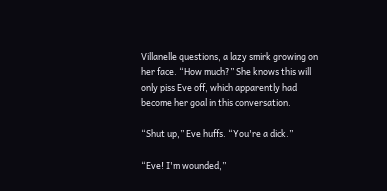Villanelle questions, a lazy smirk growing on her face. “How much?” She knows this will only piss Eve off, which apparently had become her goal in this conversation.

“Shut up,” Eve huffs. “You're a dick.”

“Eve! I'm wounded,”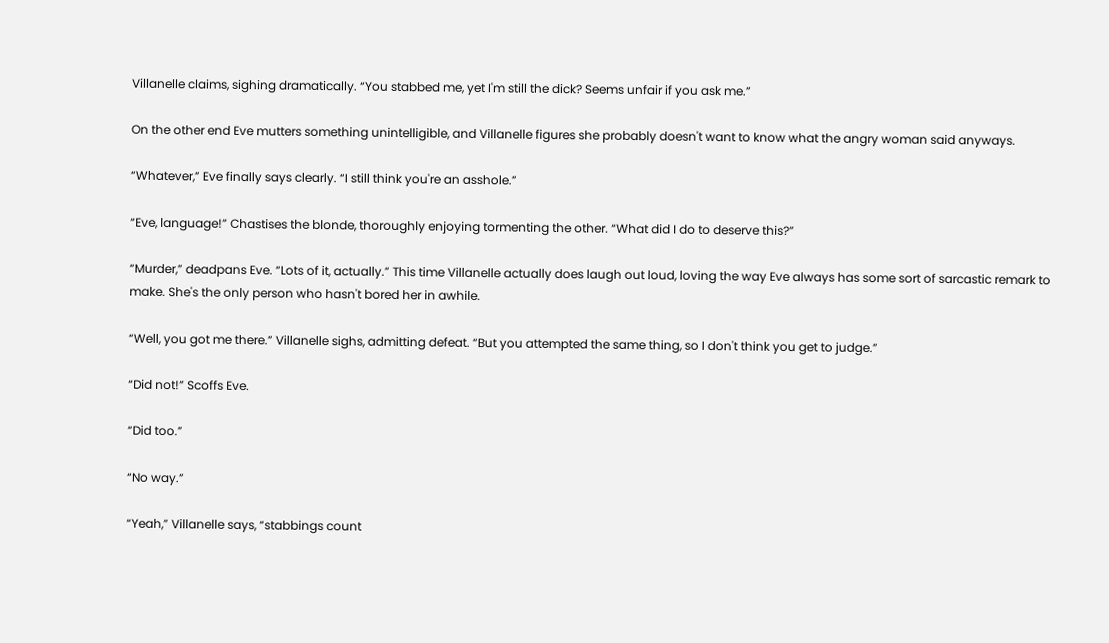Villanelle claims, sighing dramatically. “You stabbed me, yet I'm still the dick? Seems unfair if you ask me.”

On the other end Eve mutters something unintelligible, and Villanelle figures she probably doesn't want to know what the angry woman said anyways.

“Whatever,” Eve finally says clearly. “I still think you're an asshole.”

“Eve, language!” Chastises the blonde, thoroughly enjoying tormenting the other. “What did I do to deserve this?”

“Murder,” deadpans Eve. “Lots of it, actually.” This time Villanelle actually does laugh out loud, loving the way Eve always has some sort of sarcastic remark to make. She's the only person who hasn't bored her in awhile.

“Well, you got me there.” Villanelle sighs, admitting defeat. “But you attempted the same thing, so I don't think you get to judge.”

“Did not!” Scoffs Eve.

“Did too.”

“No way.”

“Yeah,” Villanelle says, “stabbings count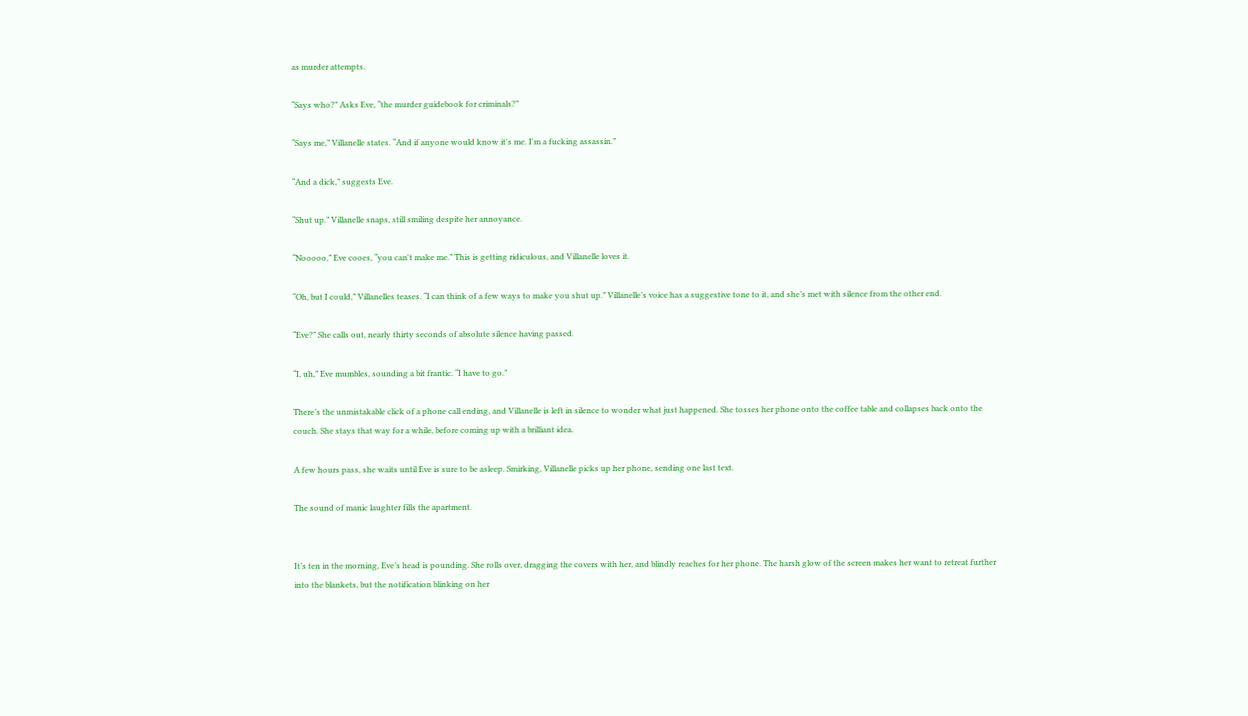as murder attempts.

“Says who?” Asks Eve, “the murder guidebook for criminals?”

“Says me,” Villanelle states. “And if anyone would know it's me. I'm a fucking assassin.”

“And a dick,” suggests Eve.

“Shut up.” Villanelle snaps, still smiling despite her annoyance.

“Nooooo,” Eve cooes, “you can't make me.” This is getting ridiculous, and Villanelle loves it.

“Oh, but I could,” Villanelles teases. “I can think of a few ways to make you shut up.” Villanelle’s voice has a suggestive tone to it, and she’s met with silence from the other end.

“Eve?” She calls out, nearly thirty seconds of absolute silence having passed.

“I, uh,” Eve mumbles, sounding a bit frantic. “I have to go.”

There’s the unmistakable click of a phone call ending, and Villanelle is left in silence to wonder what just happened. She tosses her phone onto the coffee table and collapses back onto the couch. She stays that way for a while, before coming up with a brilliant idea.

A few hours pass, she waits until Eve is sure to be asleep. Smirking, Villanelle picks up her phone, sending one last text.

The sound of manic laughter fills the apartment.


It’s ten in the morning, Eve’s head is pounding. She rolls over, dragging the covers with her, and blindly reaches for her phone. The harsh glow of the screen makes her want to retreat further into the blankets, but the notification blinking on her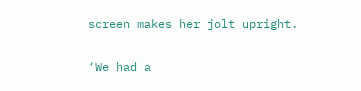screen makes her jolt upright.

‘We had a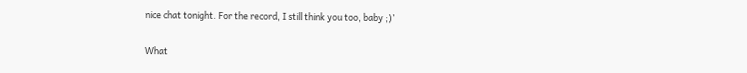nice chat tonight. For the record, I still think you too, baby ;)’

What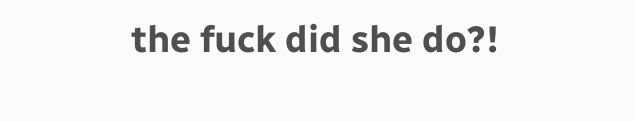the fuck did she do?!